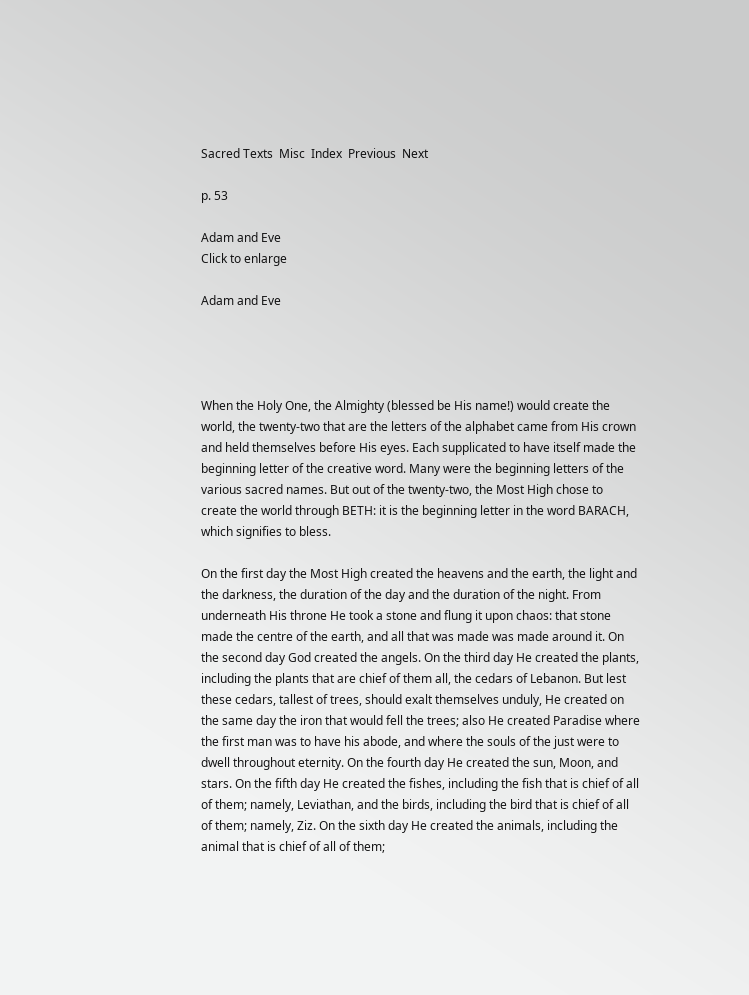Sacred Texts  Misc  Index  Previous  Next

p. 53

Adam and Eve
Click to enlarge

Adam and Eve




When the Holy One, the Almighty (blessed be His name!) would create the world, the twenty-two that are the letters of the alphabet came from His crown and held themselves before His eyes. Each supplicated to have itself made the beginning letter of the creative word. Many were the beginning letters of the various sacred names. But out of the twenty-two, the Most High chose to create the world through BETH: it is the beginning letter in the word BARACH, which signifies to bless.

On the first day the Most High created the heavens and the earth, the light and the darkness, the duration of the day and the duration of the night. From underneath His throne He took a stone and flung it upon chaos: that stone made the centre of the earth, and all that was made was made around it. On the second day God created the angels. On the third day He created the plants, including the plants that are chief of them all, the cedars of Lebanon. But lest these cedars, tallest of trees, should exalt themselves unduly, He created on the same day the iron that would fell the trees; also He created Paradise where the first man was to have his abode, and where the souls of the just were to dwell throughout eternity. On the fourth day He created the sun, Moon, and stars. On the fifth day He created the fishes, including the fish that is chief of all of them; namely, Leviathan, and the birds, including the bird that is chief of all of them; namely, Ziz. On the sixth day He created the animals, including the animal that is chief of all of them;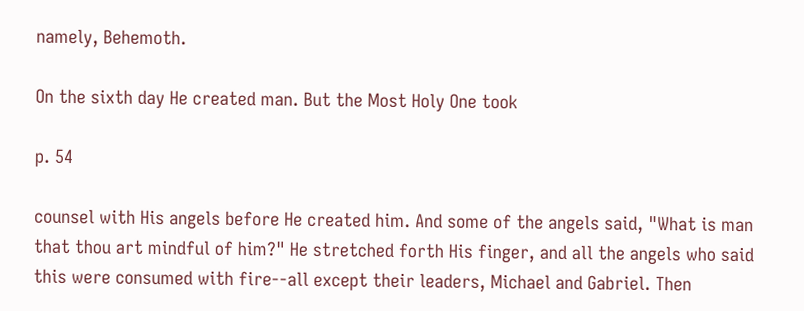namely, Behemoth.

On the sixth day He created man. But the Most Holy One took

p. 54

counsel with His angels before He created him. And some of the angels said, "What is man that thou art mindful of him?" He stretched forth His finger, and all the angels who said this were consumed with fire--all except their leaders, Michael and Gabriel. Then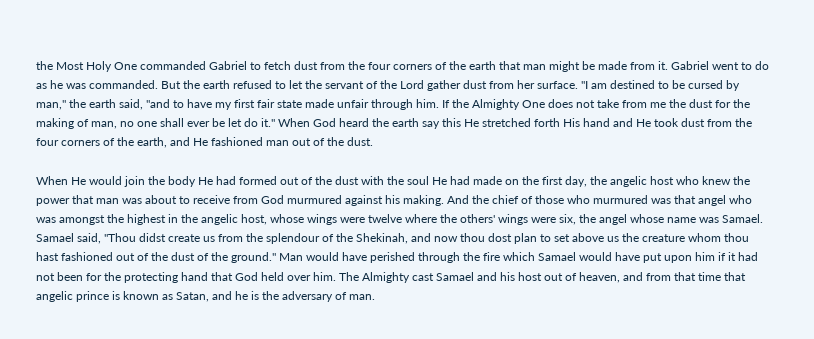the Most Holy One commanded Gabriel to fetch dust from the four corners of the earth that man might be made from it. Gabriel went to do as he was commanded. But the earth refused to let the servant of the Lord gather dust from her surface. "I am destined to be cursed by man," the earth said, "and to have my first fair state made unfair through him. If the Almighty One does not take from me the dust for the making of man, no one shall ever be let do it." When God heard the earth say this He stretched forth His hand and He took dust from the four corners of the earth, and He fashioned man out of the dust.

When He would join the body He had formed out of the dust with the soul He had made on the first day, the angelic host who knew the power that man was about to receive from God murmured against his making. And the chief of those who murmured was that angel who was amongst the highest in the angelic host, whose wings were twelve where the others' wings were six, the angel whose name was Samael. Samael said, "Thou didst create us from the splendour of the Shekinah, and now thou dost plan to set above us the creature whom thou hast fashioned out of the dust of the ground." Man would have perished through the fire which Samael would have put upon him if it had not been for the protecting hand that God held over him. The Almighty cast Samael and his host out of heaven, and from that time that angelic prince is known as Satan, and he is the adversary of man.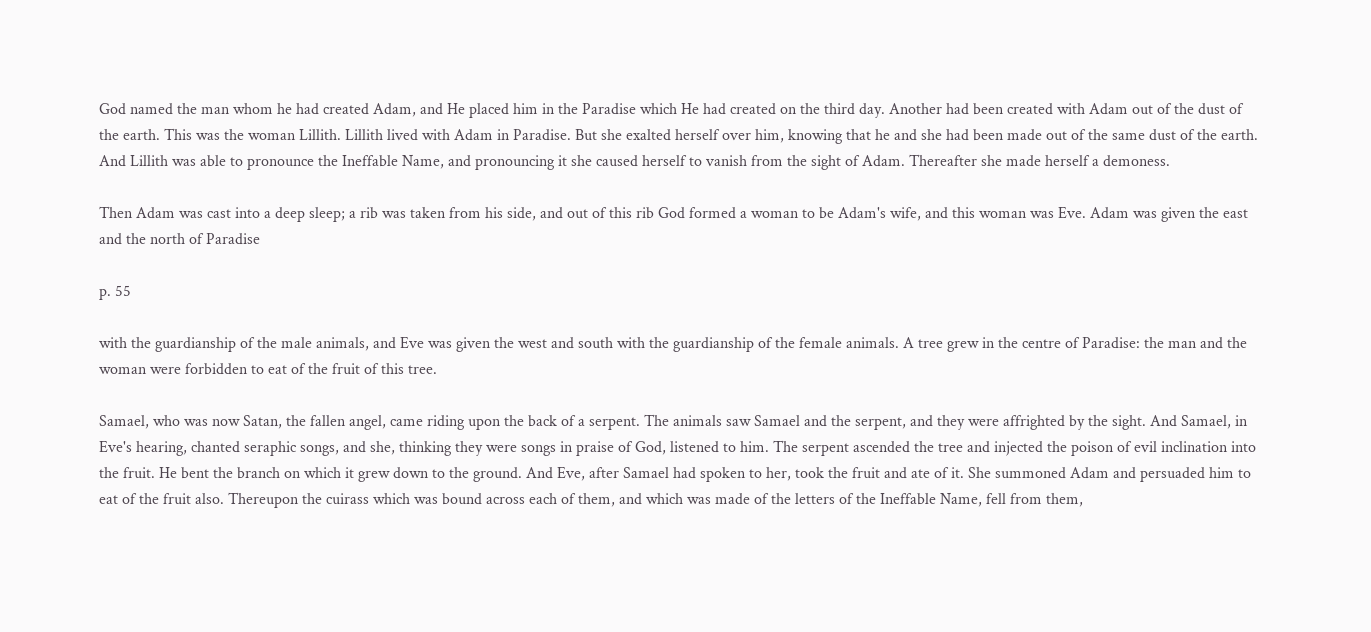God named the man whom he had created Adam, and He placed him in the Paradise which He had created on the third day. Another had been created with Adam out of the dust of the earth. This was the woman Lillith. Lillith lived with Adam in Paradise. But she exalted herself over him, knowing that he and she had been made out of the same dust of the earth. And Lillith was able to pronounce the Ineffable Name, and pronouncing it she caused herself to vanish from the sight of Adam. Thereafter she made herself a demoness.

Then Adam was cast into a deep sleep; a rib was taken from his side, and out of this rib God formed a woman to be Adam's wife, and this woman was Eve. Adam was given the east and the north of Paradise

p. 55

with the guardianship of the male animals, and Eve was given the west and south with the guardianship of the female animals. A tree grew in the centre of Paradise: the man and the woman were forbidden to eat of the fruit of this tree.

Samael, who was now Satan, the fallen angel, came riding upon the back of a serpent. The animals saw Samael and the serpent, and they were affrighted by the sight. And Samael, in Eve's hearing, chanted seraphic songs, and she, thinking they were songs in praise of God, listened to him. The serpent ascended the tree and injected the poison of evil inclination into the fruit. He bent the branch on which it grew down to the ground. And Eve, after Samael had spoken to her, took the fruit and ate of it. She summoned Adam and persuaded him to eat of the fruit also. Thereupon the cuirass which was bound across each of them, and which was made of the letters of the Ineffable Name, fell from them,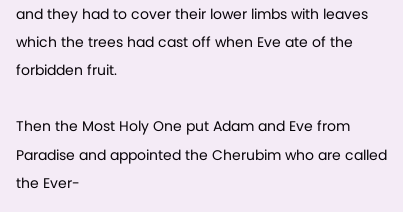and they had to cover their lower limbs with leaves which the trees had cast off when Eve ate of the forbidden fruit.

Then the Most Holy One put Adam and Eve from Paradise and appointed the Cherubim who are called the Ever-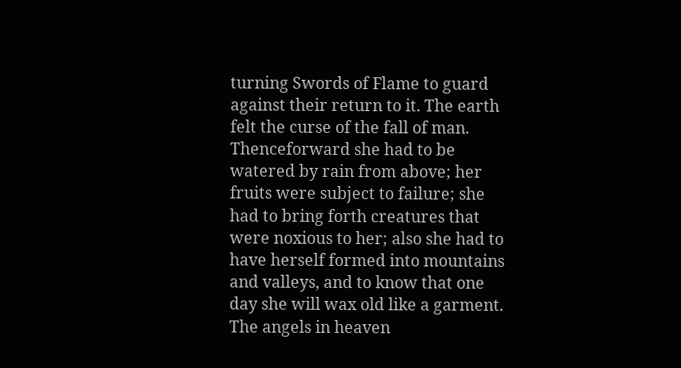turning Swords of Flame to guard against their return to it. The earth felt the curse of the fall of man. Thenceforward she had to be watered by rain from above; her fruits were subject to failure; she had to bring forth creatures that were noxious to her; also she had to have herself formed into mountains and valleys, and to know that one day she will wax old like a garment. The angels in heaven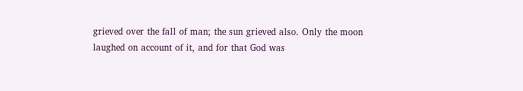grieved over the fall of man; the sun grieved also. Only the moon laughed on account of it, and for that God was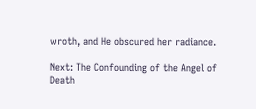wroth, and He obscured her radiance.

Next: The Confounding of the Angel of Death